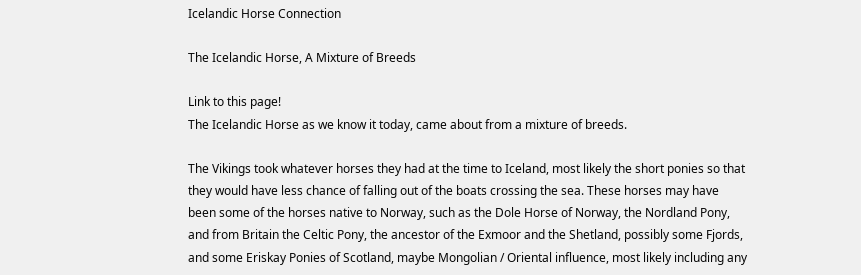Icelandic Horse Connection

The Icelandic Horse, A Mixture of Breeds

Link to this page!
The Icelandic Horse as we know it today, came about from a mixture of breeds.

The Vikings took whatever horses they had at the time to Iceland, most likely the short ponies so that they would have less chance of falling out of the boats crossing the sea. These horses may have been some of the horses native to Norway, such as the Dole Horse of Norway, the Nordland Pony, and from Britain the Celtic Pony, the ancestor of the Exmoor and the Shetland, possibly some Fjords, and some Eriskay Ponies of Scotland, maybe Mongolian / Oriental influence, most likely including any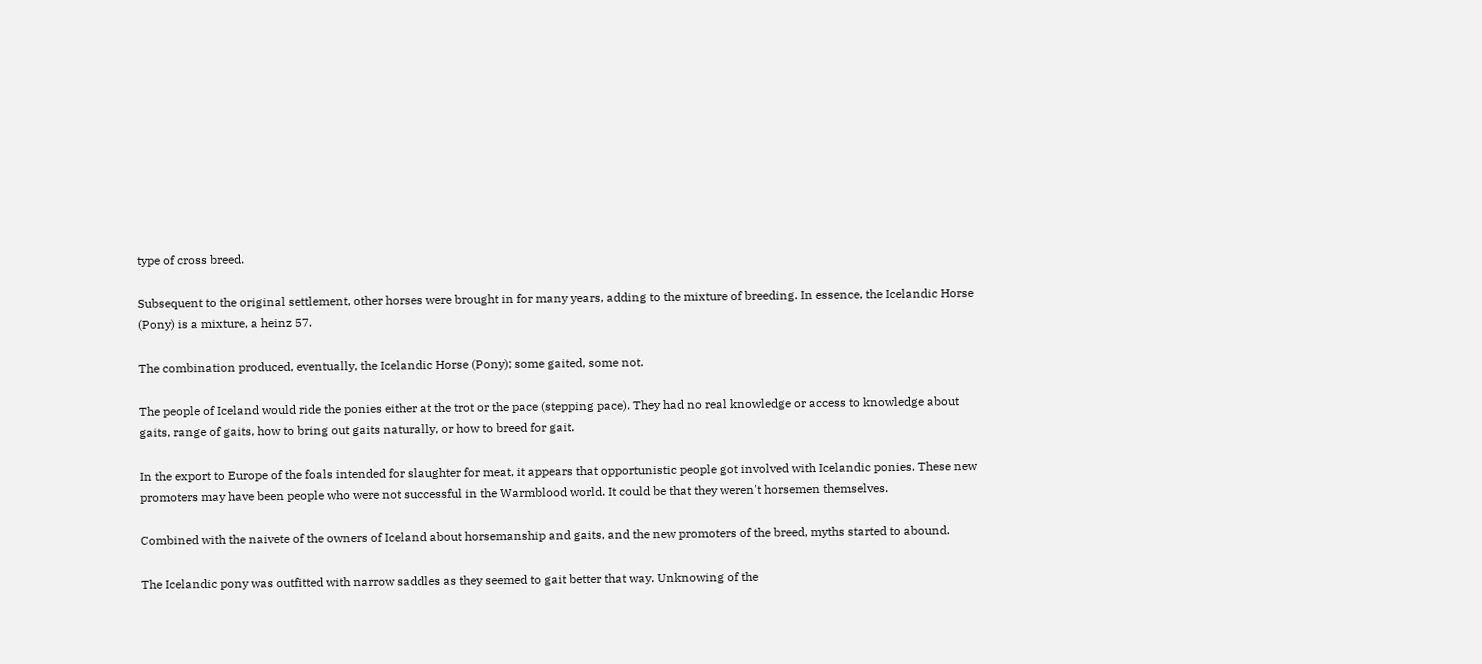type of cross breed.

Subsequent to the original settlement, other horses were brought in for many years, adding to the mixture of breeding. In essence, the Icelandic Horse (Pony) is a mixture, a heinz 57.

The combination produced, eventually, the Icelandic Horse (Pony); some gaited, some not.

The people of Iceland would ride the ponies either at the trot or the pace (stepping pace). They had no real knowledge or access to knowledge about gaits, range of gaits, how to bring out gaits naturally, or how to breed for gait.

In the export to Europe of the foals intended for slaughter for meat, it appears that opportunistic people got involved with Icelandic ponies. These new promoters may have been people who were not successful in the Warmblood world. It could be that they weren't horsemen themselves.

Combined with the naivete of the owners of Iceland about horsemanship and gaits, and the new promoters of the breed, myths started to abound.

The Icelandic pony was outfitted with narrow saddles as they seemed to gait better that way. Unknowing of the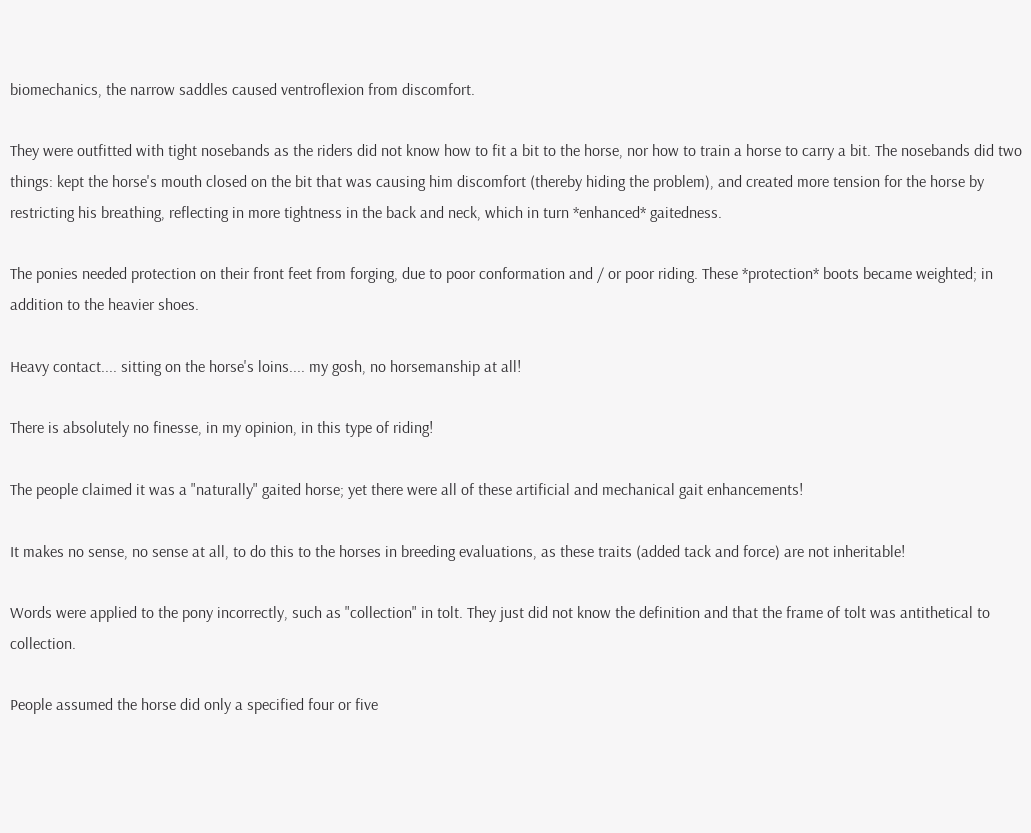biomechanics, the narrow saddles caused ventroflexion from discomfort.

They were outfitted with tight nosebands as the riders did not know how to fit a bit to the horse, nor how to train a horse to carry a bit. The nosebands did two things: kept the horse's mouth closed on the bit that was causing him discomfort (thereby hiding the problem), and created more tension for the horse by restricting his breathing, reflecting in more tightness in the back and neck, which in turn *enhanced* gaitedness.

The ponies needed protection on their front feet from forging, due to poor conformation and / or poor riding. These *protection* boots became weighted; in addition to the heavier shoes.

Heavy contact.... sitting on the horse's loins.... my gosh, no horsemanship at all!

There is absolutely no finesse, in my opinion, in this type of riding!

The people claimed it was a "naturally" gaited horse; yet there were all of these artificial and mechanical gait enhancements!

It makes no sense, no sense at all, to do this to the horses in breeding evaluations, as these traits (added tack and force) are not inheritable!

Words were applied to the pony incorrectly, such as "collection" in tolt. They just did not know the definition and that the frame of tolt was antithetical to collection.

People assumed the horse did only a specified four or five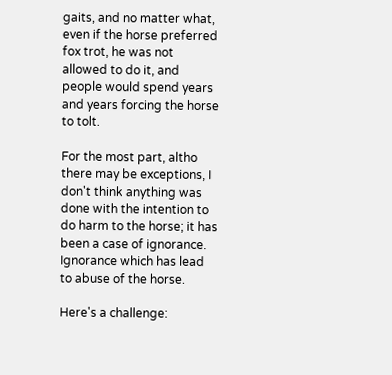gaits, and no matter what, even if the horse preferred fox trot, he was not allowed to do it, and people would spend years and years forcing the horse to tolt.

For the most part, altho there may be exceptions, I don't think anything was done with the intention to do harm to the horse; it has been a case of ignorance. Ignorance which has lead to abuse of the horse.

Here's a challenge: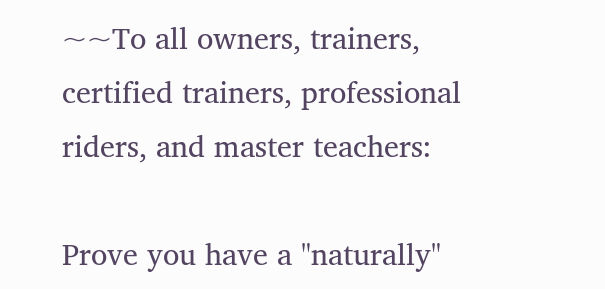~~To all owners, trainers, certified trainers, professional riders, and master teachers:

Prove you have a "naturally"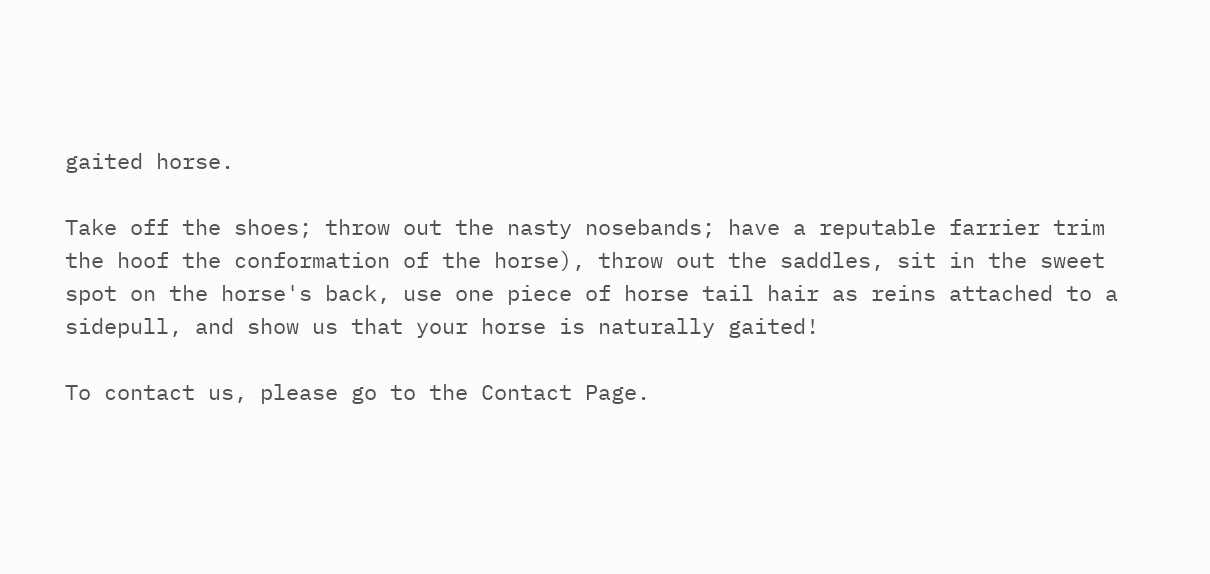gaited horse.

Take off the shoes; throw out the nasty nosebands; have a reputable farrier trim the hoof the conformation of the horse), throw out the saddles, sit in the sweet spot on the horse's back, use one piece of horse tail hair as reins attached to a sidepull, and show us that your horse is naturally gaited!

To contact us, please go to the Contact Page.